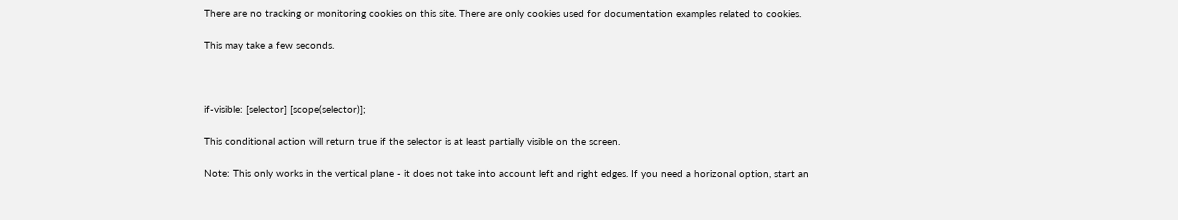There are no tracking or monitoring cookies on this site. There are only cookies used for documentation examples related to cookies.

This may take a few seconds.



if-visible: [selector] [scope(selector)];

This conditional action will return true if the selector is at least partially visible on the screen.

Note: This only works in the vertical plane - it does not take into account left and right edges. If you need a horizonal option, start an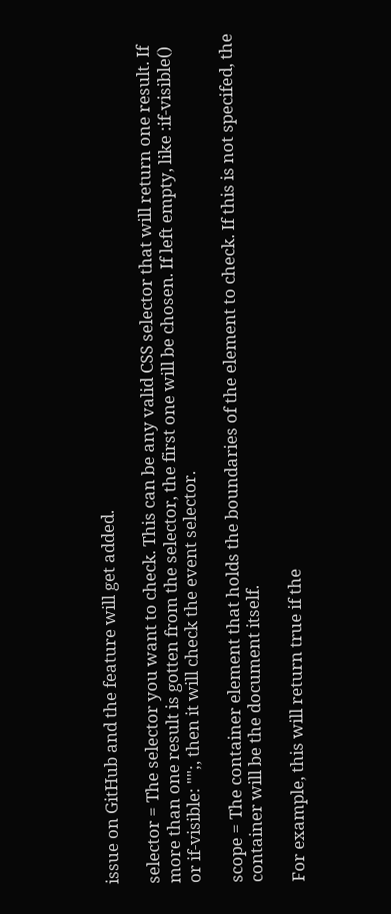issue on GitHub and the feature will get added.

selector = The selector you want to check. This can be any valid CSS selector that will return one result. If more than one result is gotten from the selector, the first one will be chosen. If left empty, like :if-visible() or if-visible: "";, then it will check the event selector.

scope = The container element that holds the boundaries of the element to check. If this is not specifed, the container will be the document itself.

For example, this will return true if the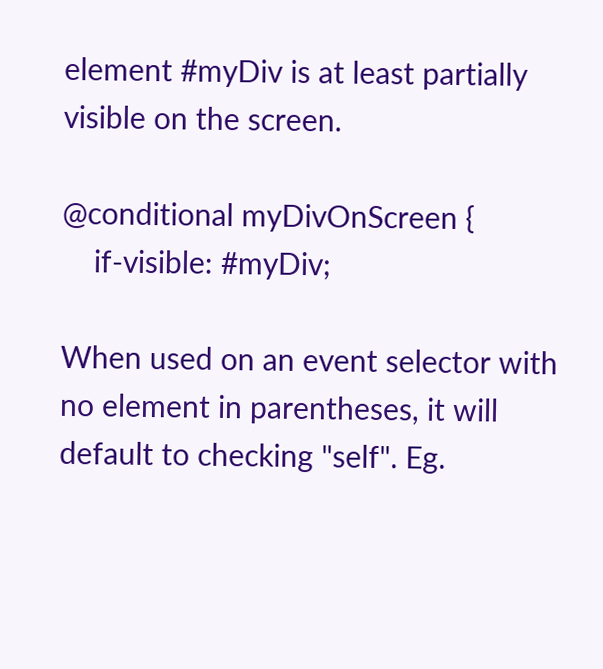element #myDiv is at least partially visible on the screen.

@conditional myDivOnScreen {
    if-visible: #myDiv;

When used on an event selector with no element in parentheses, it will default to checking "self". Eg.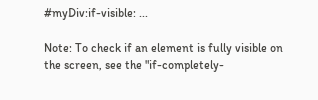#myDiv:if-visible: ...

Note: To check if an element is fully visible on the screen, see the "if-completely-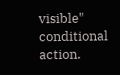visible" conditional action.